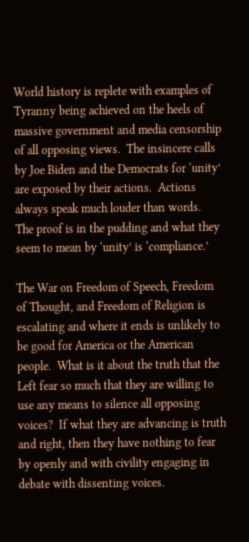World history is replete with examples of Tyranny being achieved on the heels of massive government and media censorship of all opposing views.  The insincere calls by Joe Biden and the Democrats for ‘unity’ are exposed by their actions.  Actions always speak much louder than words.  The proof is in the pudding and what they seem to mean by ‘unity’ is ‘compliance.’

The War on Freedom of Speech, Freedom of Thought, and Freedom of Religion is escalating and where it ends is unlikely to be good for America or the American people.  What is it about the truth that the Left fear so much that they are willing to use any means to silence all opposing voices?  If what they are advancing is truth and right, then they have nothing to fear by openly and with civility engaging in debate with dissenting voices.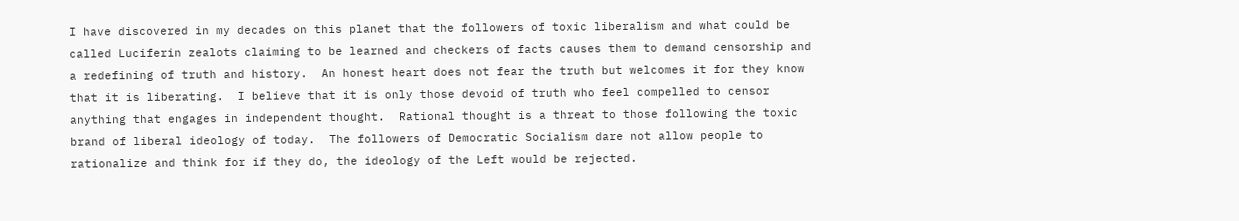I have discovered in my decades on this planet that the followers of toxic liberalism and what could be called Luciferin zealots claiming to be learned and checkers of facts causes them to demand censorship and a redefining of truth and history.  An honest heart does not fear the truth but welcomes it for they know that it is liberating.  I believe that it is only those devoid of truth who feel compelled to censor anything that engages in independent thought.  Rational thought is a threat to those following the toxic brand of liberal ideology of today.  The followers of Democratic Socialism dare not allow people to rationalize and think for if they do, the ideology of the Left would be rejected.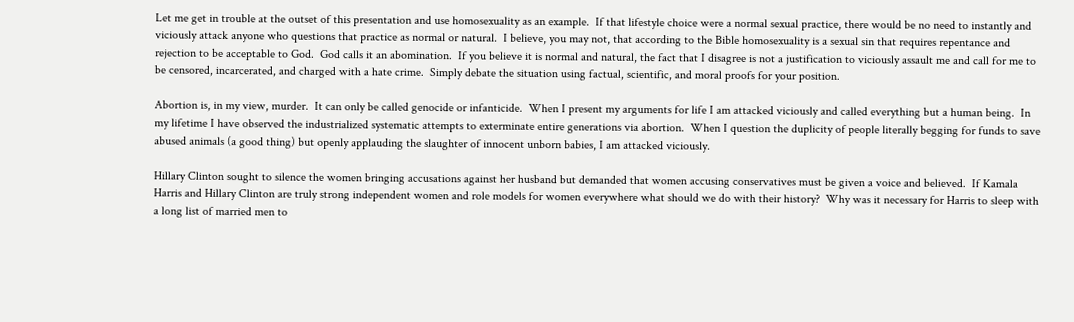Let me get in trouble at the outset of this presentation and use homosexuality as an example.  If that lifestyle choice were a normal sexual practice, there would be no need to instantly and viciously attack anyone who questions that practice as normal or natural.  I believe, you may not, that according to the Bible homosexuality is a sexual sin that requires repentance and rejection to be acceptable to God.  God calls it an abomination.  If you believe it is normal and natural, the fact that I disagree is not a justification to viciously assault me and call for me to be censored, incarcerated, and charged with a hate crime.  Simply debate the situation using factual, scientific, and moral proofs for your position.

Abortion is, in my view, murder.  It can only be called genocide or infanticide.  When I present my arguments for life I am attacked viciously and called everything but a human being.  In my lifetime I have observed the industrialized systematic attempts to exterminate entire generations via abortion.  When I question the duplicity of people literally begging for funds to save abused animals (a good thing) but openly applauding the slaughter of innocent unborn babies, I am attacked viciously.

Hillary Clinton sought to silence the women bringing accusations against her husband but demanded that women accusing conservatives must be given a voice and believed.  If Kamala Harris and Hillary Clinton are truly strong independent women and role models for women everywhere what should we do with their history?  Why was it necessary for Harris to sleep with a long list of married men to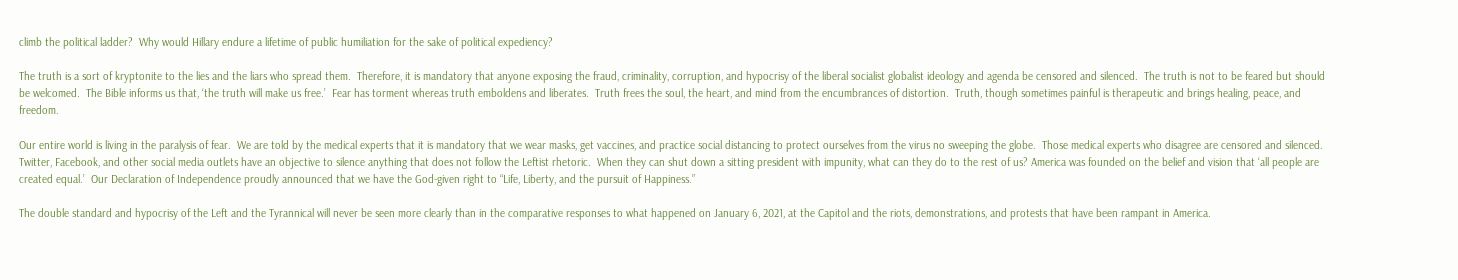climb the political ladder?  Why would Hillary endure a lifetime of public humiliation for the sake of political expediency?

The truth is a sort of kryptonite to the lies and the liars who spread them.  Therefore, it is mandatory that anyone exposing the fraud, criminality, corruption, and hypocrisy of the liberal socialist globalist ideology and agenda be censored and silenced.  The truth is not to be feared but should be welcomed.  The Bible informs us that, ‘the truth will make us free.’  Fear has torment whereas truth emboldens and liberates.  Truth frees the soul, the heart, and mind from the encumbrances of distortion.  Truth, though sometimes painful is therapeutic and brings healing, peace, and freedom.

Our entire world is living in the paralysis of fear.  We are told by the medical experts that it is mandatory that we wear masks, get vaccines, and practice social distancing to protect ourselves from the virus no sweeping the globe.  Those medical experts who disagree are censored and silenced.  Twitter, Facebook, and other social media outlets have an objective to silence anything that does not follow the Leftist rhetoric.  When they can shut down a sitting president with impunity, what can they do to the rest of us? America was founded on the belief and vision that ‘all people are created equal.’  Our Declaration of Independence proudly announced that we have the God-given right to “Life, Liberty, and the pursuit of Happiness.”

The double standard and hypocrisy of the Left and the Tyrannical will never be seen more clearly than in the comparative responses to what happened on January 6, 2021, at the Capitol and the riots, demonstrations, and protests that have been rampant in America.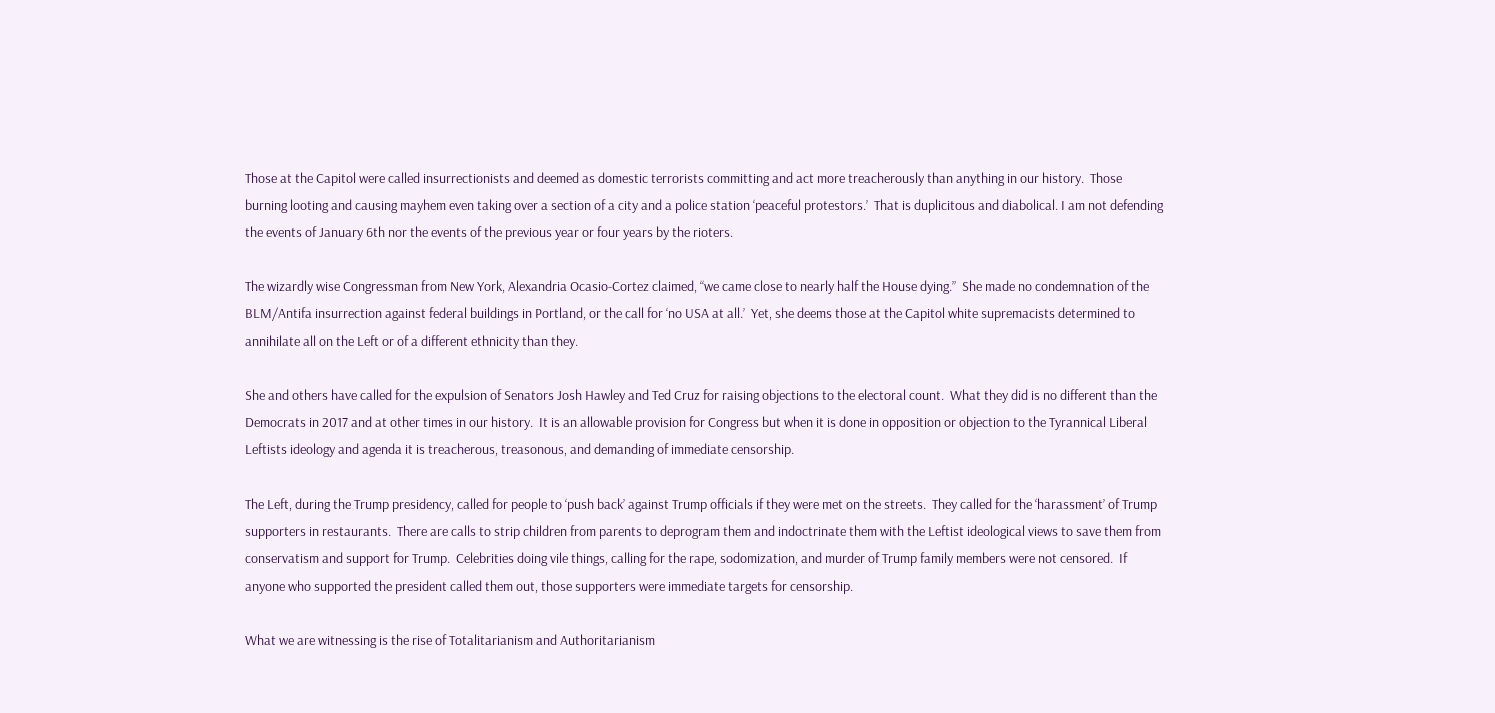Those at the Capitol were called insurrectionists and deemed as domestic terrorists committing and act more treacherously than anything in our history.  Those burning looting and causing mayhem even taking over a section of a city and a police station ‘peaceful protestors.’  That is duplicitous and diabolical. I am not defending the events of January 6th nor the events of the previous year or four years by the rioters.

The wizardly wise Congressman from New York, Alexandria Ocasio-Cortez claimed, “we came close to nearly half the House dying.”  She made no condemnation of the BLM/Antifa insurrection against federal buildings in Portland, or the call for ‘no USA at all.’  Yet, she deems those at the Capitol white supremacists determined to annihilate all on the Left or of a different ethnicity than they.

She and others have called for the expulsion of Senators Josh Hawley and Ted Cruz for raising objections to the electoral count.  What they did is no different than the Democrats in 2017 and at other times in our history.  It is an allowable provision for Congress but when it is done in opposition or objection to the Tyrannical Liberal Leftists ideology and agenda it is treacherous, treasonous, and demanding of immediate censorship.

The Left, during the Trump presidency, called for people to ‘push back’ against Trump officials if they were met on the streets.  They called for the ‘harassment’ of Trump supporters in restaurants.  There are calls to strip children from parents to deprogram them and indoctrinate them with the Leftist ideological views to save them from conservatism and support for Trump.  Celebrities doing vile things, calling for the rape, sodomization, and murder of Trump family members were not censored.  If anyone who supported the president called them out, those supporters were immediate targets for censorship.

What we are witnessing is the rise of Totalitarianism and Authoritarianism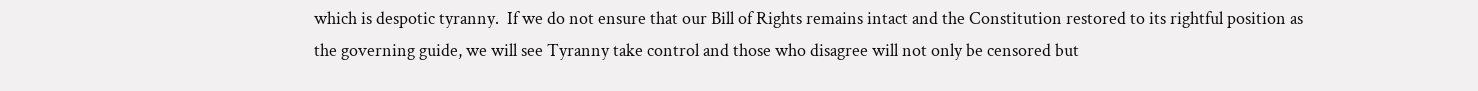which is despotic tyranny.  If we do not ensure that our Bill of Rights remains intact and the Constitution restored to its rightful position as the governing guide, we will see Tyranny take control and those who disagree will not only be censored but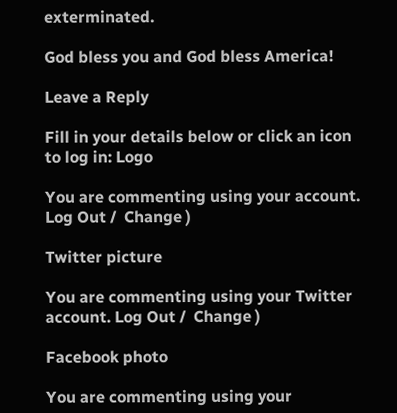exterminated.

God bless you and God bless America!

Leave a Reply

Fill in your details below or click an icon to log in: Logo

You are commenting using your account. Log Out /  Change )

Twitter picture

You are commenting using your Twitter account. Log Out /  Change )

Facebook photo

You are commenting using your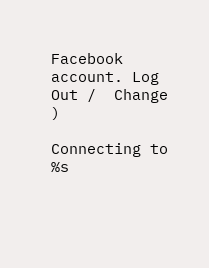Facebook account. Log Out /  Change )

Connecting to %s